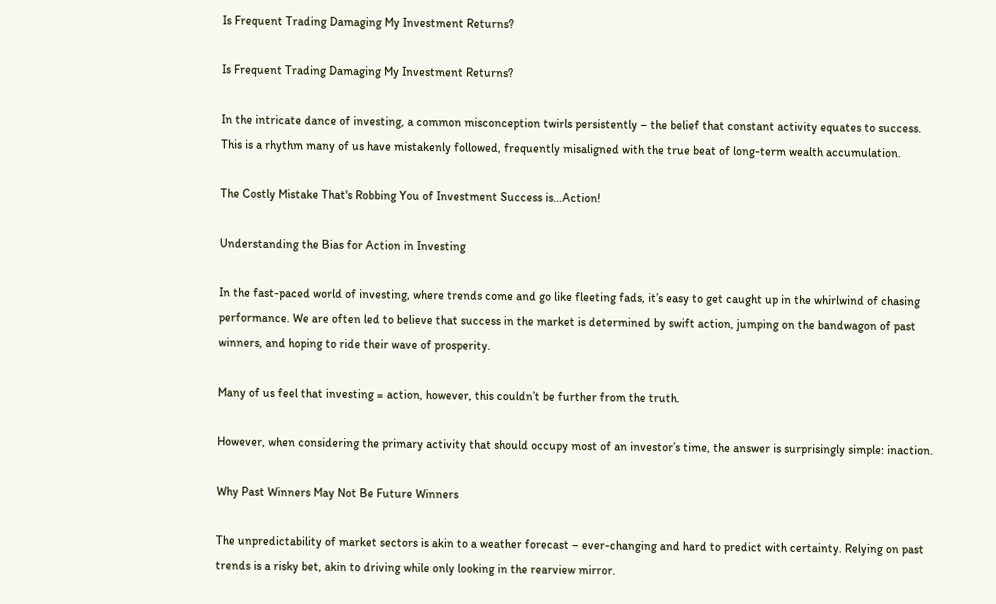Is Frequent Trading Damaging My Investment Returns?

Is Frequent Trading Damaging My Investment Returns?

In the intricate dance of investing, a common misconception twirls persistently – the belief that constant activity equates to success. This is a rhythm many of us have mistakenly followed, frequently misaligned with the true beat of long-term wealth accumulation.

The Costly Mistake That's Robbing You of Investment Success is…Action!

Understanding the Bias for Action in Investing

In the fast-paced world of investing, where trends come and go like fleeting fads, it’s easy to get caught up in the whirlwind of chasing performance. We are often led to believe that success in the market is determined by swift action, jumping on the bandwagon of past winners, and hoping to ride their wave of prosperity.

Many of us feel that investing = action, however, this couldn’t be further from the truth.

However, when considering the primary activity that should occupy most of an investor’s time, the answer is surprisingly simple: inaction.

Why Past Winners May Not Be Future Winners

The unpredictability of market sectors is akin to a weather forecast – ever-changing and hard to predict with certainty. Relying on past trends is a risky bet, akin to driving while only looking in the rearview mirror.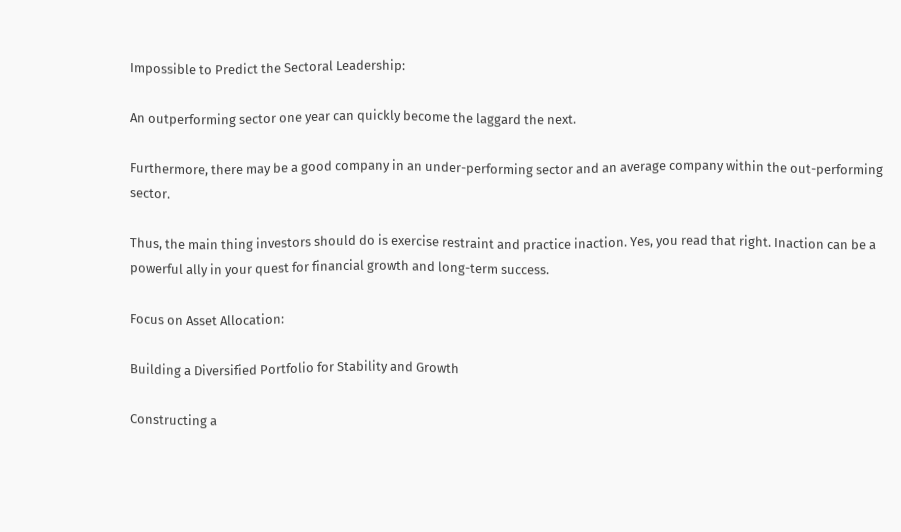Impossible to Predict the Sectoral Leadership:

An outperforming sector one year can quickly become the laggard the next.

Furthermore, there may be a good company in an under-performing sector and an average company within the out-performing sector.

Thus, the main thing investors should do is exercise restraint and practice inaction. Yes, you read that right. Inaction can be a powerful ally in your quest for financial growth and long-term success.

Focus on Asset Allocation:

Building a Diversified Portfolio for Stability and Growth

Constructing a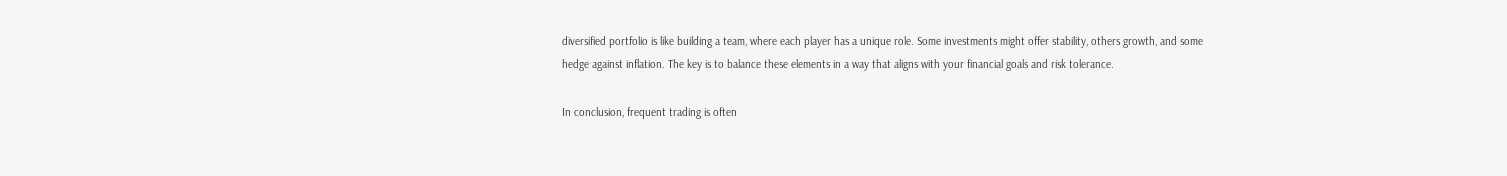diversified portfolio is like building a team, where each player has a unique role. Some investments might offer stability, others growth, and some hedge against inflation. The key is to balance these elements in a way that aligns with your financial goals and risk tolerance.

In conclusion, frequent trading is often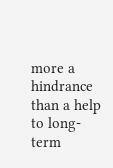more a hindrance than a help to long-term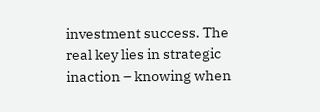investment success. The real key lies in strategic inaction – knowing when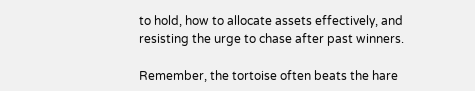to hold, how to allocate assets effectively, and resisting the urge to chase after past winners.

Remember, the tortoise often beats the hare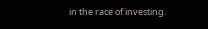in the race of investing.